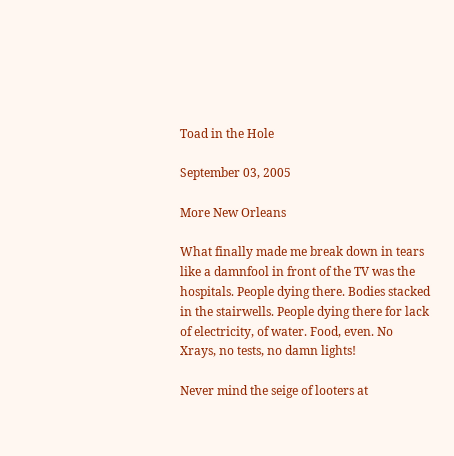Toad in the Hole

September 03, 2005

More New Orleans

What finally made me break down in tears like a damnfool in front of the TV was the hospitals. People dying there. Bodies stacked in the stairwells. People dying there for lack of electricity, of water. Food, even. No Xrays, no tests, no damn lights!

Never mind the seige of looters at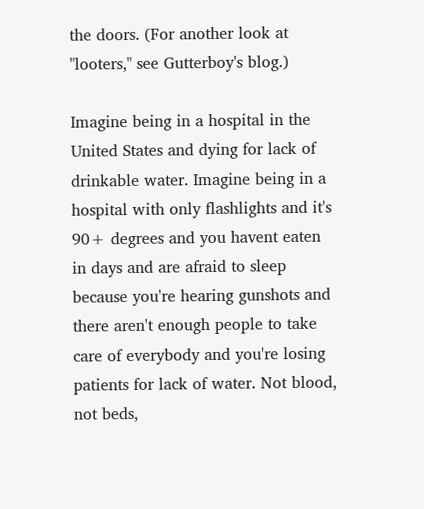the doors. (For another look at "looters," see Gutterboy's blog.)

Imagine being in a hospital in the United States and dying for lack of drinkable water. Imagine being in a hospital with only flashlights and it's 90+ degrees and you havent eaten in days and are afraid to sleep because you're hearing gunshots and there aren't enough people to take care of everybody and you're losing patients for lack of water. Not blood, not beds,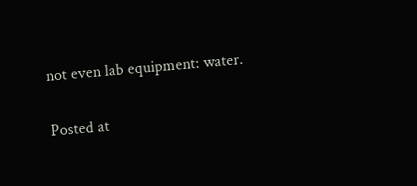not even lab equipment: water.

Posted at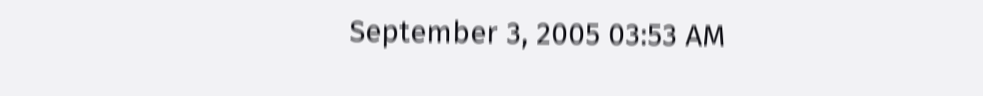September 3, 2005 03:53 AM